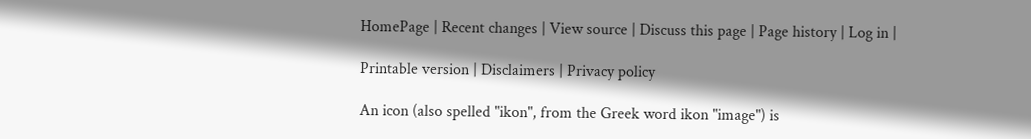HomePage | Recent changes | View source | Discuss this page | Page history | Log in |

Printable version | Disclaimers | Privacy policy

An icon (also spelled "ikon", from the Greek word ikon "image") is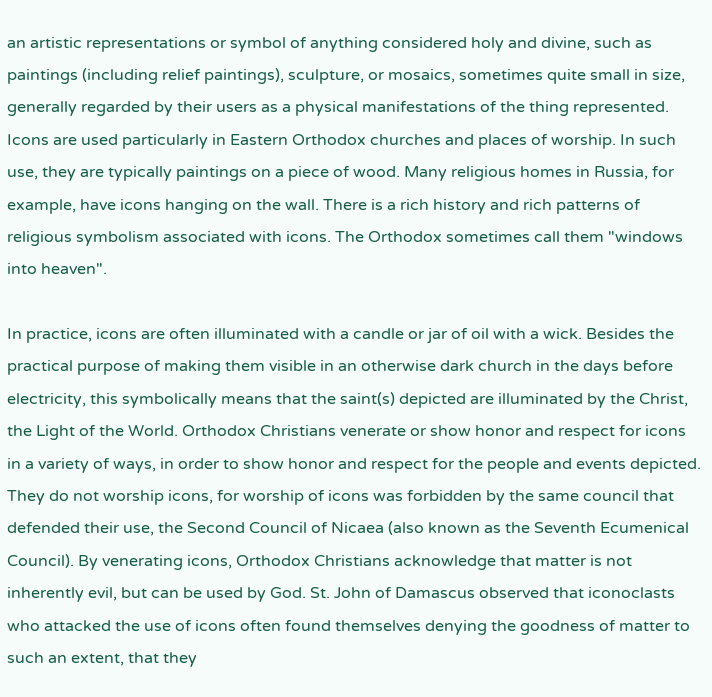an artistic representations or symbol of anything considered holy and divine, such as paintings (including relief paintings), sculpture, or mosaics, sometimes quite small in size, generally regarded by their users as a physical manifestations of the thing represented. Icons are used particularly in Eastern Orthodox churches and places of worship. In such use, they are typically paintings on a piece of wood. Many religious homes in Russia, for example, have icons hanging on the wall. There is a rich history and rich patterns of religious symbolism associated with icons. The Orthodox sometimes call them "windows into heaven".

In practice, icons are often illuminated with a candle or jar of oil with a wick. Besides the practical purpose of making them visible in an otherwise dark church in the days before electricity, this symbolically means that the saint(s) depicted are illuminated by the Christ, the Light of the World. Orthodox Christians venerate or show honor and respect for icons in a variety of ways, in order to show honor and respect for the people and events depicted. They do not worship icons, for worship of icons was forbidden by the same council that defended their use, the Second Council of Nicaea (also known as the Seventh Ecumenical Council). By venerating icons, Orthodox Christians acknowledge that matter is not inherently evil, but can be used by God. St. John of Damascus observed that iconoclasts who attacked the use of icons often found themselves denying the goodness of matter to such an extent, that they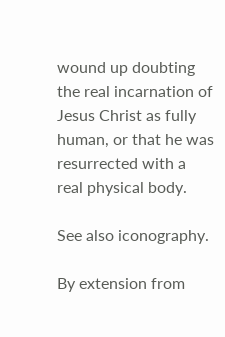wound up doubting the real incarnation of Jesus Christ as fully human, or that he was resurrected with a real physical body.

See also iconography.

By extension from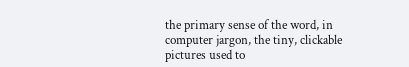the primary sense of the word, in computer jargon, the tiny, clickable pictures used to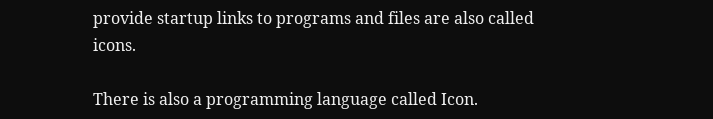provide startup links to programs and files are also called icons.

There is also a programming language called Icon.